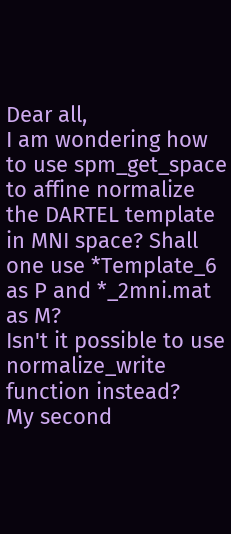Dear all,
I am wondering how to use spm_get_space to affine normalize the DARTEL template in MNI space? Shall one use *Template_6 as P and *_2mni.mat as M?
Isn't it possible to use normalize_write function instead?
My second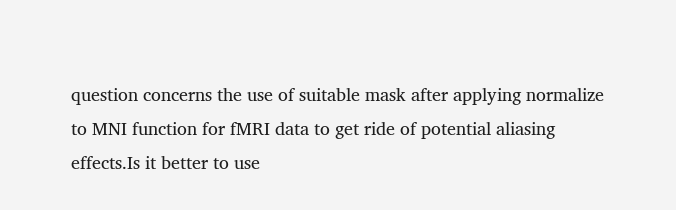question concerns the use of suitable mask after applying normalize to MNI function for fMRI data to get ride of potential aliasing effects.Is it better to use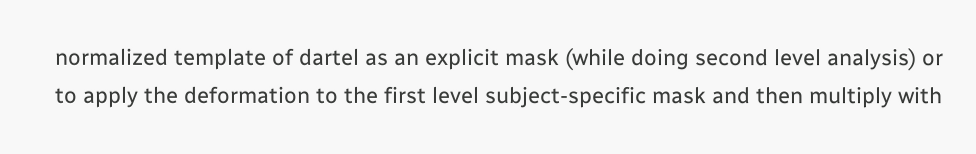normalized template of dartel as an explicit mask (while doing second level analysis) or to apply the deformation to the first level subject-specific mask and then multiply with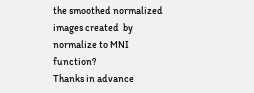the smoothed normalized images created  by normalize to MNI function?
Thanks in advance